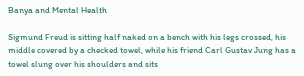Banya and Mental Health

Sigmund Freud is sitting half naked on a bench with his legs crossed, his middle covered by a checked towel, while his friend Carl Gustav Jung has a towel slung over his shoulders and sits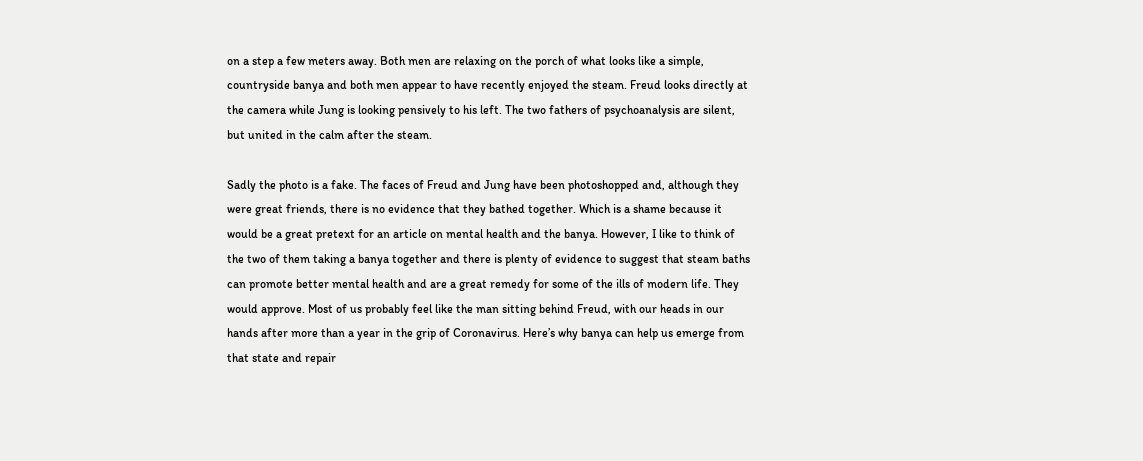on a step a few meters away. Both men are relaxing on the porch of what looks like a simple, countryside banya and both men appear to have recently enjoyed the steam. Freud looks directly at the camera while Jung is looking pensively to his left. The two fathers of psychoanalysis are silent, but united in the calm after the steam.

Sadly the photo is a fake. The faces of Freud and Jung have been photoshopped and, although they were great friends, there is no evidence that they bathed together. Which is a shame because it would be a great pretext for an article on mental health and the banya. However, I like to think of the two of them taking a banya together and there is plenty of evidence to suggest that steam baths can promote better mental health and are a great remedy for some of the ills of modern life. They would approve. Most of us probably feel like the man sitting behind Freud, with our heads in our hands after more than a year in the grip of Coronavirus. Here’s why banya can help us emerge from that state and repair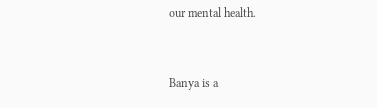our mental health.


Banya is a